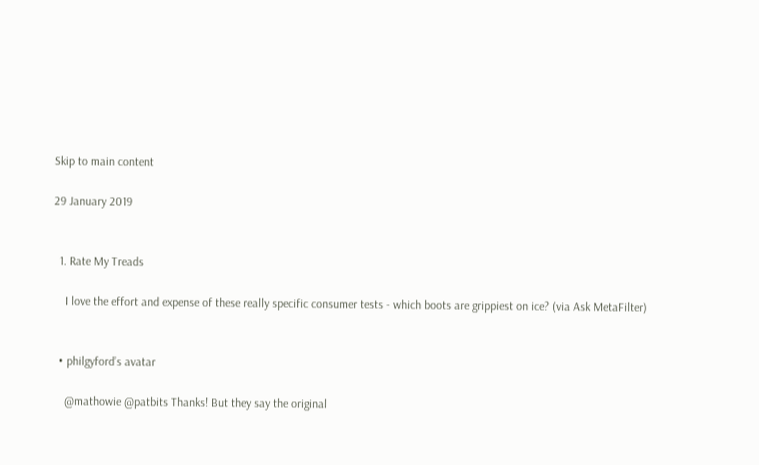Skip to main content

29 January 2019


  1. Rate My Treads

    I love the effort and expense of these really specific consumer tests - which boots are grippiest on ice? (via Ask MetaFilter)


  • philgyford’s avatar

    @mathowie @patbits Thanks! But they say the original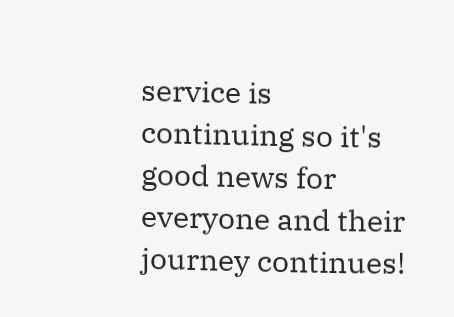service is continuing so it's good news for everyone and their journey continues!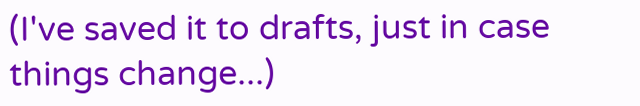(I've saved it to drafts, just in case things change...)